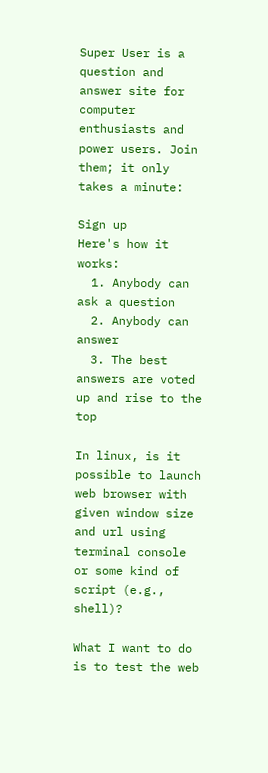Super User is a question and answer site for computer enthusiasts and power users. Join them; it only takes a minute:

Sign up
Here's how it works:
  1. Anybody can ask a question
  2. Anybody can answer
  3. The best answers are voted up and rise to the top

In linux, is it possible to launch web browser with given window size and url using terminal console or some kind of script (e.g., shell)?

What I want to do is to test the web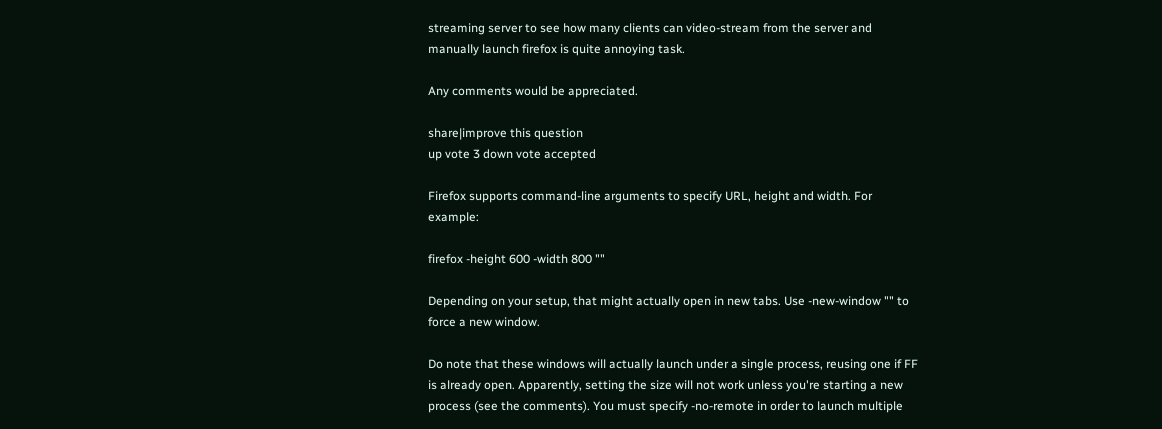streaming server to see how many clients can video-stream from the server and manually launch firefox is quite annoying task.

Any comments would be appreciated.

share|improve this question
up vote 3 down vote accepted

Firefox supports command-line arguments to specify URL, height and width. For example:

firefox -height 600 -width 800 ""

Depending on your setup, that might actually open in new tabs. Use -new-window "" to force a new window.

Do note that these windows will actually launch under a single process, reusing one if FF is already open. Apparently, setting the size will not work unless you're starting a new process (see the comments). You must specify -no-remote in order to launch multiple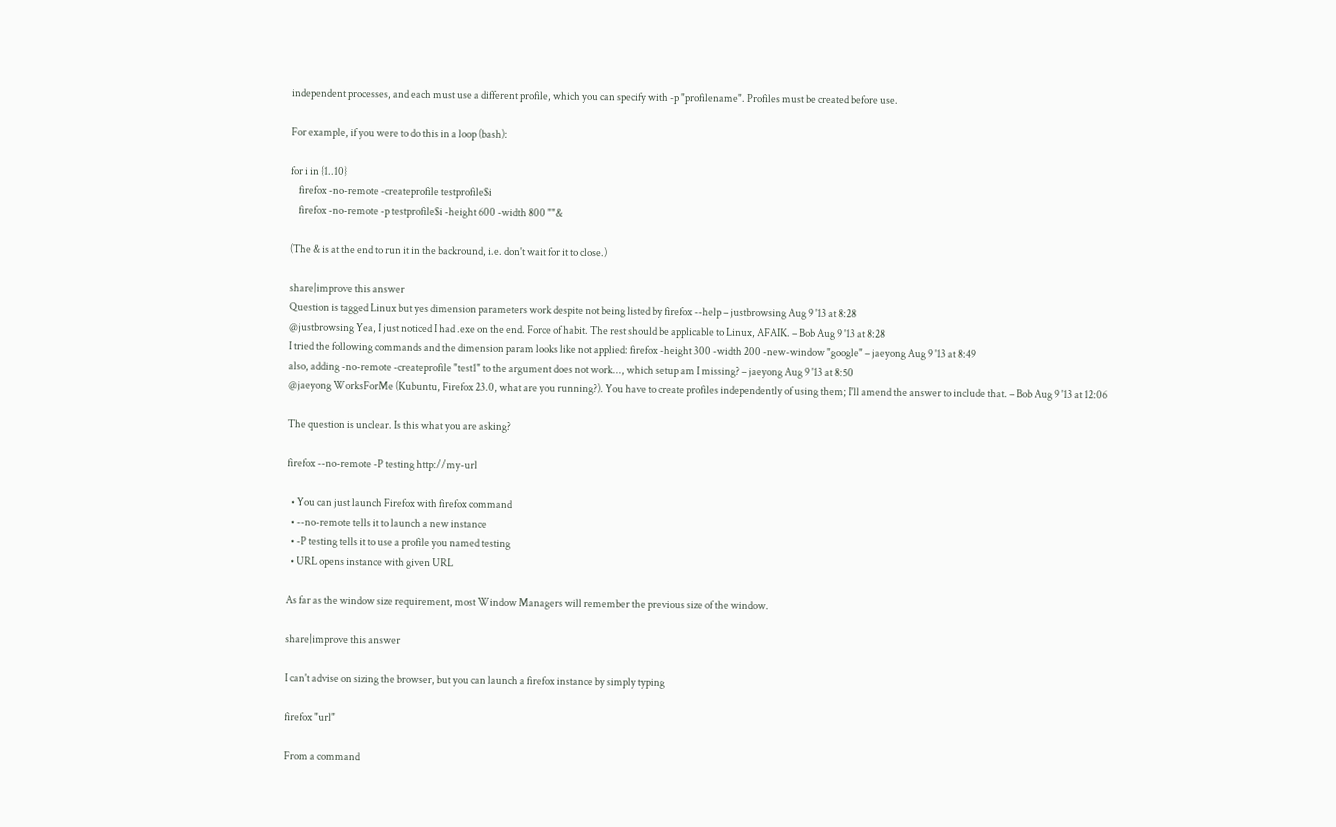independent processes, and each must use a different profile, which you can specify with -p "profilename". Profiles must be created before use.

For example, if you were to do this in a loop (bash):

for i in {1..10}
    firefox -no-remote -createprofile testprofile$i
    firefox -no-remote -p testprofile$i -height 600 -width 800 ""&

(The & is at the end to run it in the backround, i.e. don't wait for it to close.)

share|improve this answer
Question is tagged Linux but yes dimension parameters work despite not being listed by firefox --help – justbrowsing Aug 9 '13 at 8:28
@justbrowsing Yea, I just noticed I had .exe on the end. Force of habit. The rest should be applicable to Linux, AFAIK. – Bob Aug 9 '13 at 8:28
I tried the following commands and the dimension param looks like not applied: firefox -height 300 -width 200 -new-window "google" – jaeyong Aug 9 '13 at 8:49
also, adding -no-remote -createprofile "test1" to the argument does not work..., which setup am I missing? – jaeyong Aug 9 '13 at 8:50
@jaeyong WorksForMe (Kubuntu, Firefox 23.0, what are you running?). You have to create profiles independently of using them; I'll amend the answer to include that. – Bob Aug 9 '13 at 12:06

The question is unclear. Is this what you are asking?

firefox --no-remote -P testing http://my-url

  • You can just launch Firefox with firefox command
  • --no-remote tells it to launch a new instance
  • -P testing tells it to use a profile you named testing
  • URL opens instance with given URL

As far as the window size requirement, most Window Managers will remember the previous size of the window.

share|improve this answer

I can't advise on sizing the browser, but you can launch a firefox instance by simply typing

firefox "url"

From a command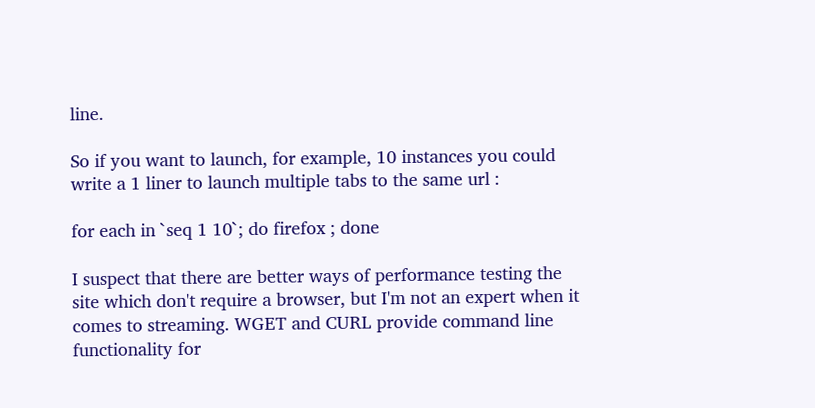line.

So if you want to launch, for example, 10 instances you could write a 1 liner to launch multiple tabs to the same url :

for each in `seq 1 10`; do firefox ; done

I suspect that there are better ways of performance testing the site which don't require a browser, but I'm not an expert when it comes to streaming. WGET and CURL provide command line functionality for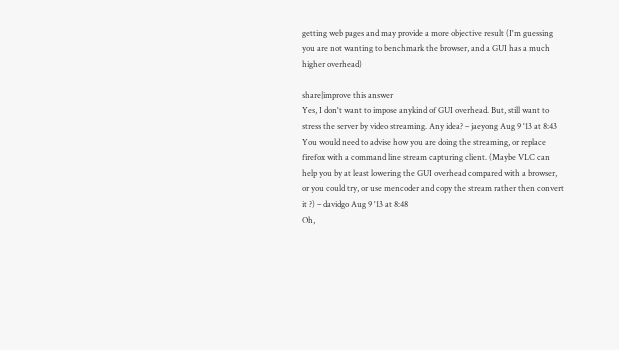getting web pages and may provide a more objective result (I'm guessing you are not wanting to benchmark the browser, and a GUI has a much higher overhead)

share|improve this answer
Yes, I don't want to impose anykind of GUI overhead. But, still want to stress the server by video streaming. Any idea? – jaeyong Aug 9 '13 at 8:43
You would need to advise how you are doing the streaming, or replace firefox with a command line stream capturing client. (Maybe VLC can help you by at least lowering the GUI overhead compared with a browser, or you could try, or use mencoder and copy the stream rather then convert it ?) – davidgo Aug 9 '13 at 8:48
Oh,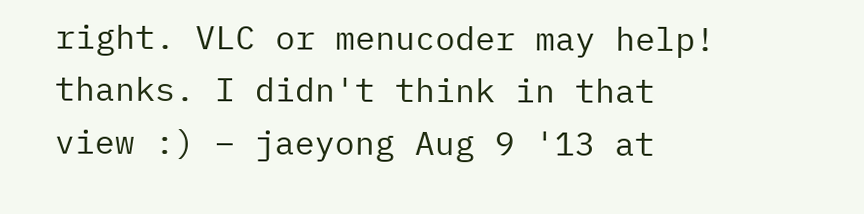right. VLC or menucoder may help! thanks. I didn't think in that view :) – jaeyong Aug 9 '13 at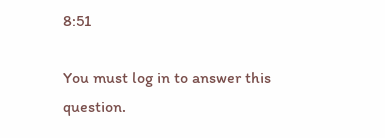8:51

You must log in to answer this question.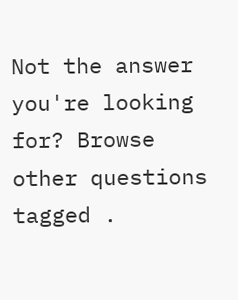Not the answer you're looking for? Browse other questions tagged .